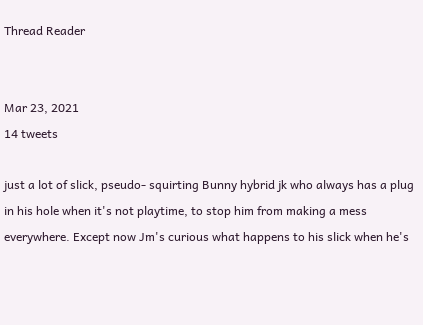Thread Reader


Mar 23, 2021
14 tweets

just a lot of slick, pseudo- squirting Bunny hybrid jk who always has a plug in his hole when it's not playtime, to stop him from making a mess everywhere. Except now Jm's curious what happens to his slick when he's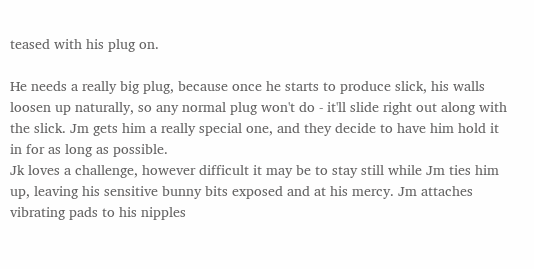teased with his plug on.

He needs a really big plug, because once he starts to produce slick, his walls loosen up naturally, so any normal plug won't do - it'll slide right out along with the slick. Jm gets him a really special one, and they decide to have him hold it in for as long as possible.
Jk loves a challenge, however difficult it may be to stay still while Jm ties him up, leaving his sensitive bunny bits exposed and at his mercy. Jm attaches vibrating pads to his nipples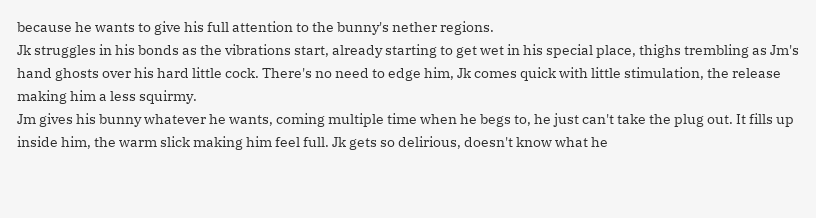because he wants to give his full attention to the bunny's nether regions.
Jk struggles in his bonds as the vibrations start, already starting to get wet in his special place, thighs trembling as Jm's hand ghosts over his hard little cock. There's no need to edge him, Jk comes quick with little stimulation, the release making him a less squirmy.
Jm gives his bunny whatever he wants, coming multiple time when he begs to, he just can't take the plug out. It fills up inside him, the warm slick making him feel full. Jk gets so delirious, doesn't know what he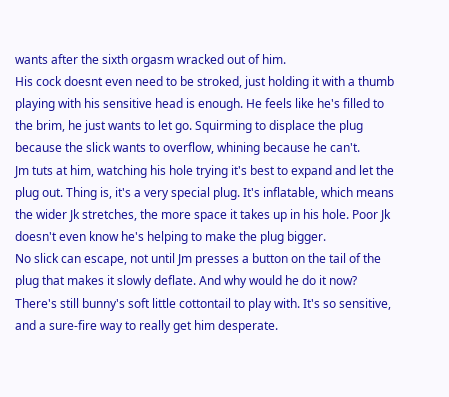wants after the sixth orgasm wracked out of him.
His cock doesnt even need to be stroked, just holding it with a thumb playing with his sensitive head is enough. He feels like he's filled to the brim, he just wants to let go. Squirming to displace the plug because the slick wants to overflow, whining because he can't.
Jm tuts at him, watching his hole trying it's best to expand and let the plug out. Thing is, it's a very special plug. It's inflatable, which means the wider Jk stretches, the more space it takes up in his hole. Poor Jk doesn't even know he's helping to make the plug bigger.
No slick can escape, not until Jm presses a button on the tail of the plug that makes it slowly deflate. And why would he do it now? There's still bunny's soft little cottontail to play with. It's so sensitive, and a sure-fire way to really get him desperate.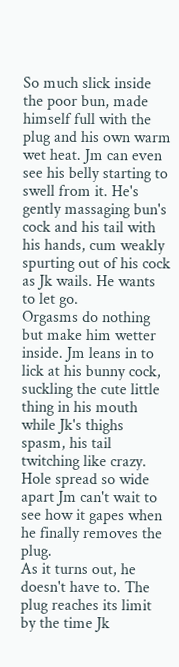So much slick inside the poor bun, made himself full with the plug and his own warm wet heat. Jm can even see his belly starting to swell from it. He's gently massaging bun's cock and his tail with his hands, cum weakly spurting out of his cock as Jk wails. He wants to let go.
Orgasms do nothing but make him wetter inside. Jm leans in to lick at his bunny cock, suckling the cute little thing in his mouth while Jk's thighs spasm, his tail twitching like crazy. Hole spread so wide apart Jm can't wait to see how it gapes when he finally removes the plug.
As it turns out, he doesn't have to. The plug reaches its limit by the time Jk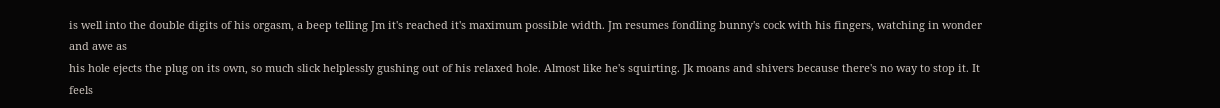is well into the double digits of his orgasm, a beep telling Jm it's reached it's maximum possible width. Jm resumes fondling bunny's cock with his fingers, watching in wonder and awe as
his hole ejects the plug on its own, so much slick helplessly gushing out of his relaxed hole. Almost like he's squirting. Jk moans and shivers because there's no way to stop it. It feels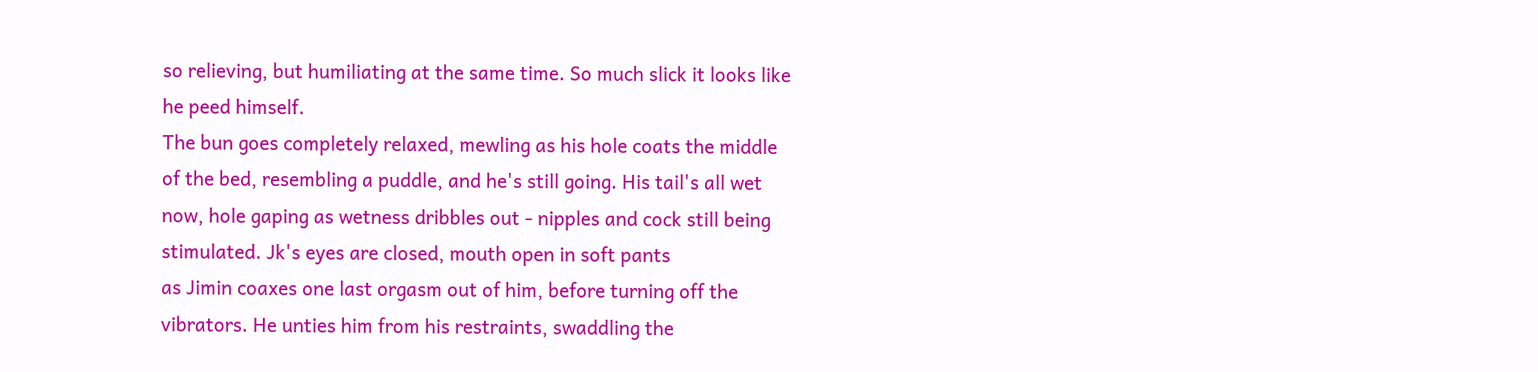so relieving, but humiliating at the same time. So much slick it looks like he peed himself.
The bun goes completely relaxed, mewling as his hole coats the middle of the bed, resembling a puddle, and he's still going. His tail's all wet now, hole gaping as wetness dribbles out - nipples and cock still being stimulated. Jk's eyes are closed, mouth open in soft pants
as Jimin coaxes one last orgasm out of him, before turning off the vibrators. He unties him from his restraints, swaddling the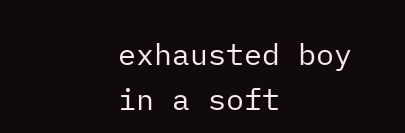exhausted boy in a soft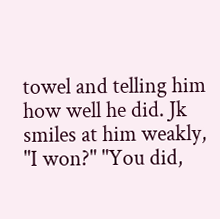towel and telling him how well he did. Jk smiles at him weakly, "I won?" "You did,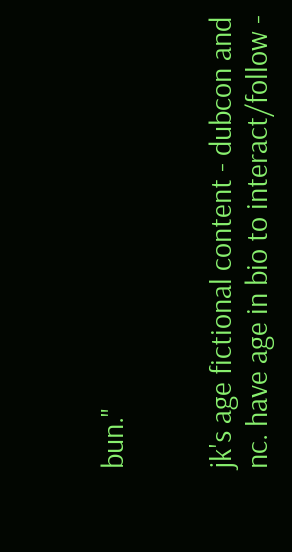bun."


jk's age fictional content - dubcon and nc. have age in bio to interact/follow -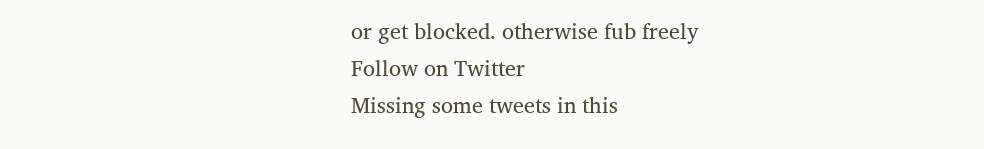or get blocked. otherwise fub freely
Follow on Twitter
Missing some tweets in this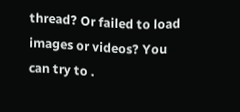thread? Or failed to load images or videos? You can try to .